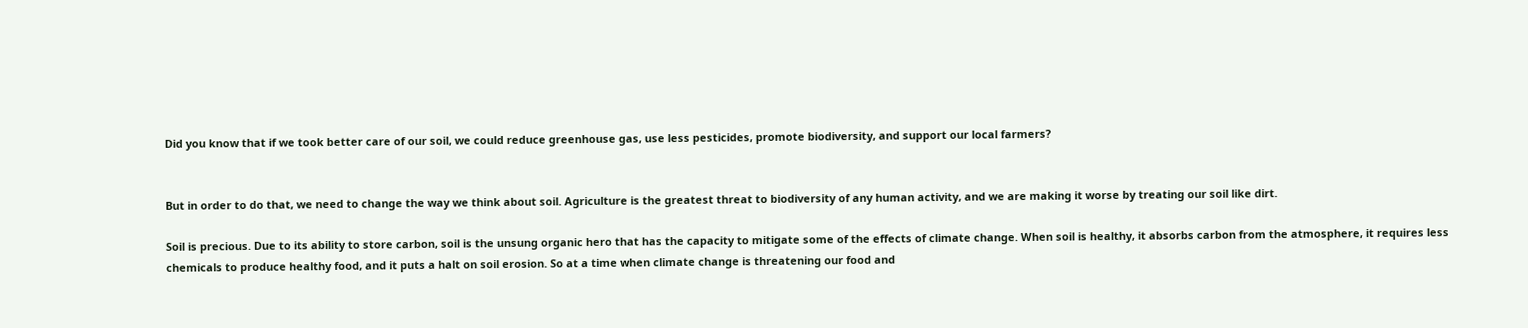Did you know that if we took better care of our soil, we could reduce greenhouse gas, use less pesticides, promote biodiversity, and support our local farmers?


But in order to do that, we need to change the way we think about soil. Agriculture is the greatest threat to biodiversity of any human activity, and we are making it worse by treating our soil like dirt.

Soil is precious. Due to its ability to store carbon, soil is the unsung organic hero that has the capacity to mitigate some of the effects of climate change. When soil is healthy, it absorbs carbon from the atmosphere, it requires less chemicals to produce healthy food, and it puts a halt on soil erosion. So at a time when climate change is threatening our food and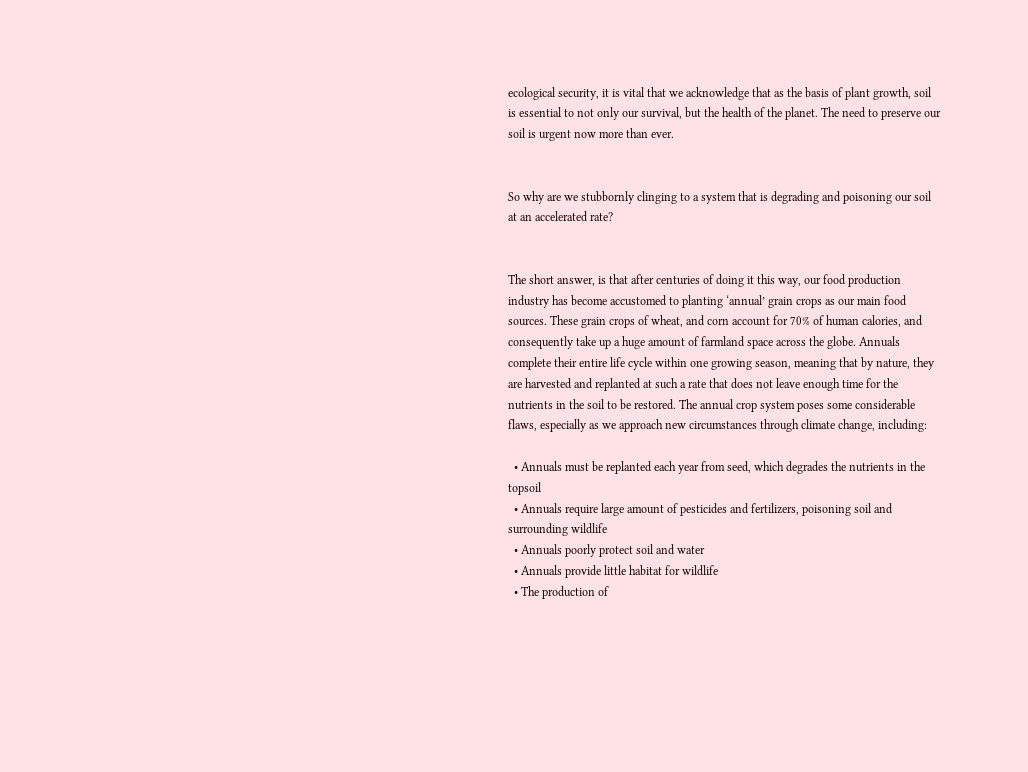ecological security, it is vital that we acknowledge that as the basis of plant growth, soil is essential to not only our survival, but the health of the planet. The need to preserve our soil is urgent now more than ever.


So why are we stubbornly clinging to a system that is degrading and poisoning our soil at an accelerated rate?


The short answer, is that after centuries of doing it this way, our food production industry has become accustomed to planting ‘annual’ grain crops as our main food sources. These grain crops of wheat, and corn account for 70% of human calories, and consequently take up a huge amount of farmland space across the globe. Annuals complete their entire life cycle within one growing season, meaning that by nature, they are harvested and replanted at such a rate that does not leave enough time for the nutrients in the soil to be restored. The annual crop system poses some considerable flaws, especially as we approach new circumstances through climate change, including:

  • Annuals must be replanted each year from seed, which degrades the nutrients in the topsoil
  • Annuals require large amount of pesticides and fertilizers, poisoning soil and surrounding wildlife
  • Annuals poorly protect soil and water
  • Annuals provide little habitat for wildlife
  • The production of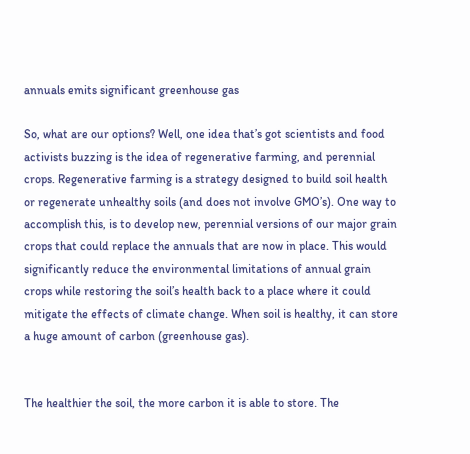annuals emits significant greenhouse gas

So, what are our options? Well, one idea that’s got scientists and food activists buzzing is the idea of regenerative farming, and perennial crops. Regenerative farming is a strategy designed to build soil health or regenerate unhealthy soils (and does not involve GMO’s). One way to accomplish this, is to develop new, perennial versions of our major grain crops that could replace the annuals that are now in place. This would significantly reduce the environmental limitations of annual grain crops while restoring the soil’s health back to a place where it could mitigate the effects of climate change. When soil is healthy, it can store a huge amount of carbon (greenhouse gas).


The healthier the soil, the more carbon it is able to store. The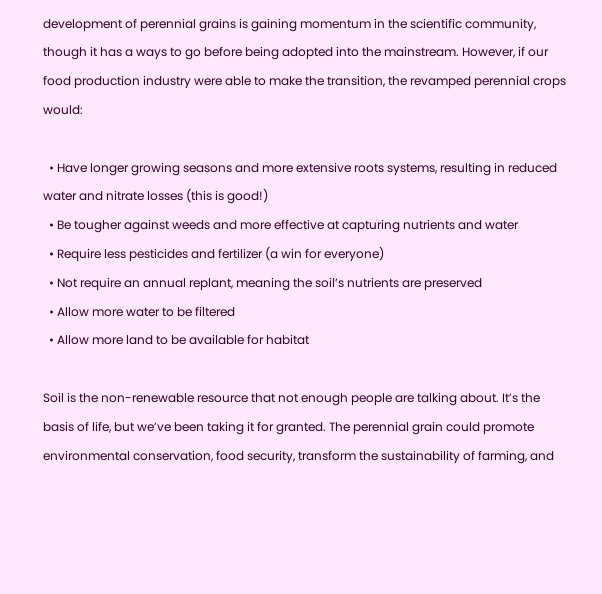development of perennial grains is gaining momentum in the scientific community, though it has a ways to go before being adopted into the mainstream. However, if our food production industry were able to make the transition, the revamped perennial crops would:

  • Have longer growing seasons and more extensive roots systems, resulting in reduced water and nitrate losses (this is good!)
  • Be tougher against weeds and more effective at capturing nutrients and water
  • Require less pesticides and fertilizer (a win for everyone)
  • Not require an annual replant, meaning the soil’s nutrients are preserved
  • Allow more water to be filtered
  • Allow more land to be available for habitat

Soil is the non-renewable resource that not enough people are talking about. It’s the basis of life, but we’ve been taking it for granted. The perennial grain could promote environmental conservation, food security, transform the sustainability of farming, and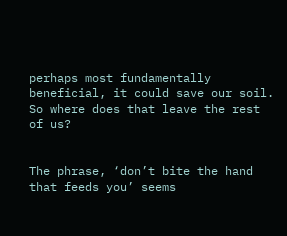perhaps most fundamentally beneficial, it could save our soil. So where does that leave the rest of us?


The phrase, ‘don’t bite the hand that feeds you’ seems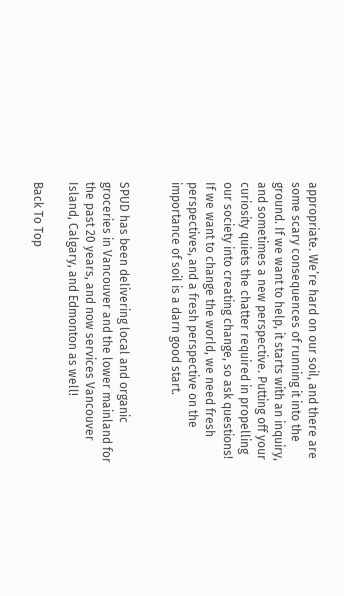appropriate. We’re hard on our soil, and there are some scary consequences of running it into the ground. If we want to help, it starts with an inquiry, and sometimes a new perspective. Putting off your curiosity quiets the chatter required in propelling our society into creating change, so ask questions! If we want to change the world, we need fresh perspectives, and a fresh perspective on the importance of soil is a darn good start.


SPUD has been delivering local and organic groceries in Vancouver and the lower mainland for the past 20 years, and now services Vancouver Island, Calgary, and Edmonton as well!

Back To Top